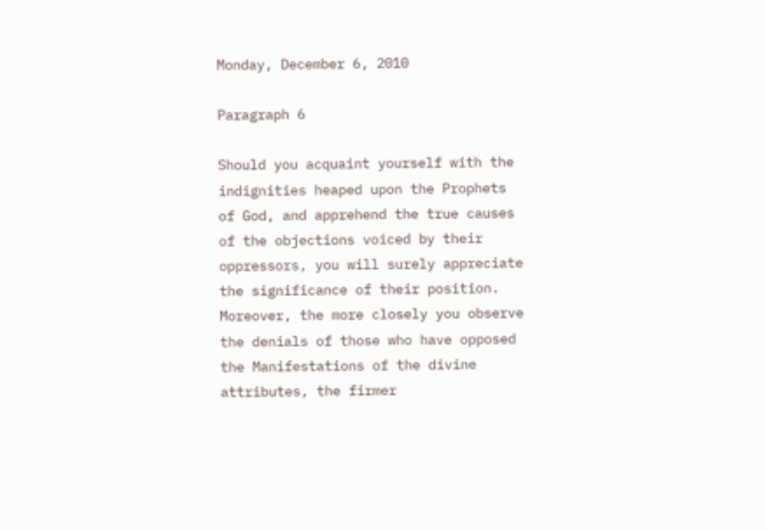Monday, December 6, 2010

Paragraph 6

Should you acquaint yourself with the indignities heaped upon the Prophets of God, and apprehend the true causes of the objections voiced by their oppressors, you will surely appreciate the significance of their position. Moreover, the more closely you observe the denials of those who have opposed the Manifestations of the divine attributes, the firmer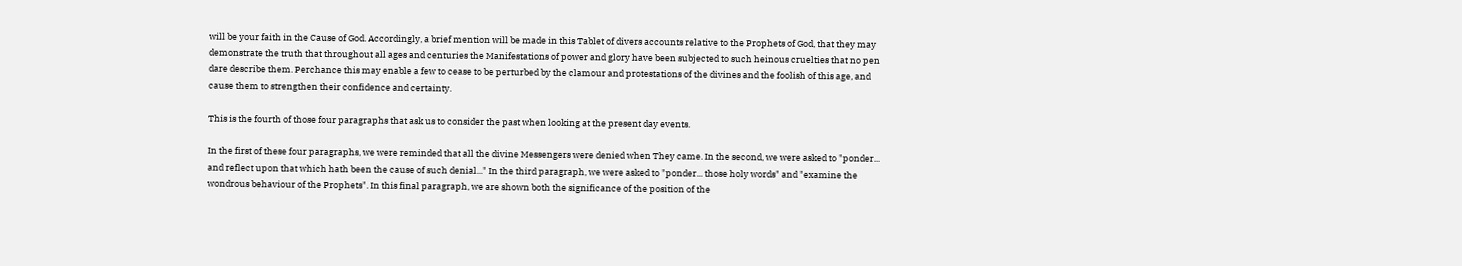will be your faith in the Cause of God. Accordingly, a brief mention will be made in this Tablet of divers accounts relative to the Prophets of God, that they may demonstrate the truth that throughout all ages and centuries the Manifestations of power and glory have been subjected to such heinous cruelties that no pen dare describe them. Perchance this may enable a few to cease to be perturbed by the clamour and protestations of the divines and the foolish of this age, and cause them to strengthen their confidence and certainty.

This is the fourth of those four paragraphs that ask us to consider the past when looking at the present day events.

In the first of these four paragraphs, we were reminded that all the divine Messengers were denied when They came. In the second, we were asked to "ponder... and reflect upon that which hath been the cause of such denial..." In the third paragraph, we were asked to "ponder... those holy words" and "examine the wondrous behaviour of the Prophets". In this final paragraph, we are shown both the significance of the position of the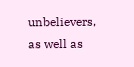unbelievers, as well as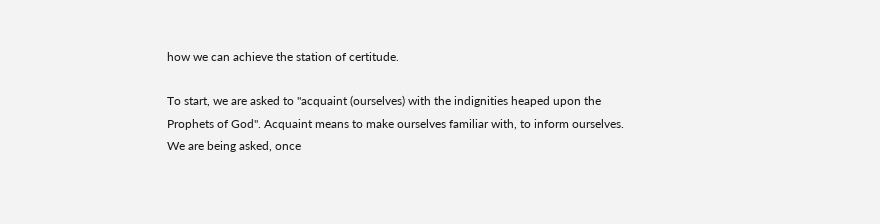how we can achieve the station of certitude.

To start, we are asked to "acquaint (ourselves) with the indignities heaped upon the Prophets of God". Acquaint means to make ourselves familiar with, to inform ourselves. We are being asked, once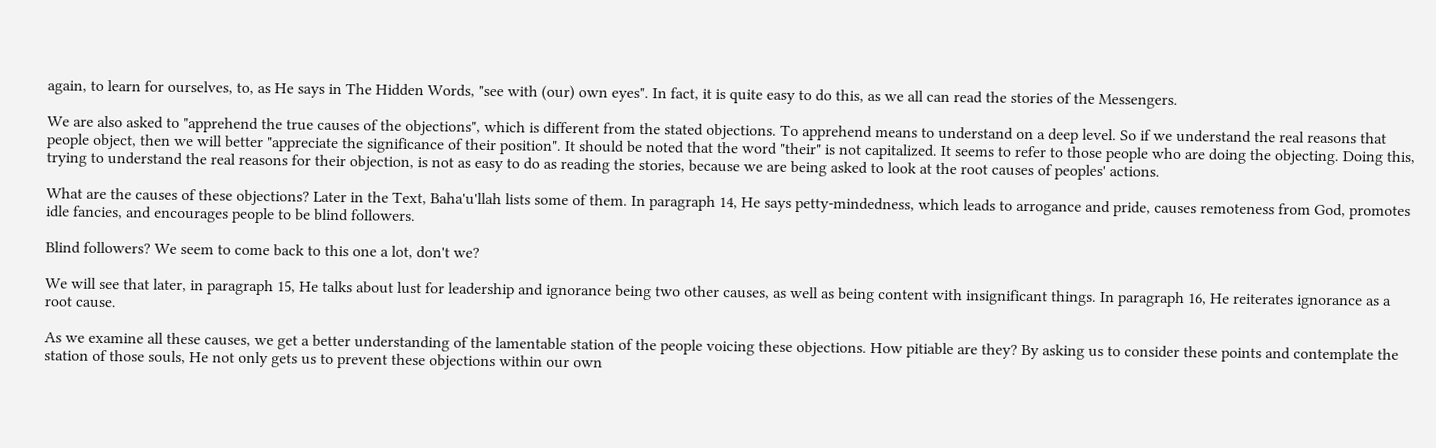again, to learn for ourselves, to, as He says in The Hidden Words, "see with (our) own eyes". In fact, it is quite easy to do this, as we all can read the stories of the Messengers.

We are also asked to "apprehend the true causes of the objections", which is different from the stated objections. To apprehend means to understand on a deep level. So if we understand the real reasons that people object, then we will better "appreciate the significance of their position". It should be noted that the word "their" is not capitalized. It seems to refer to those people who are doing the objecting. Doing this, trying to understand the real reasons for their objection, is not as easy to do as reading the stories, because we are being asked to look at the root causes of peoples' actions.

What are the causes of these objections? Later in the Text, Baha'u'llah lists some of them. In paragraph 14, He says petty-mindedness, which leads to arrogance and pride, causes remoteness from God, promotes idle fancies, and encourages people to be blind followers.

Blind followers? We seem to come back to this one a lot, don't we?

We will see that later, in paragraph 15, He talks about lust for leadership and ignorance being two other causes, as well as being content with insignificant things. In paragraph 16, He reiterates ignorance as a root cause.

As we examine all these causes, we get a better understanding of the lamentable station of the people voicing these objections. How pitiable are they? By asking us to consider these points and contemplate the station of those souls, He not only gets us to prevent these objections within our own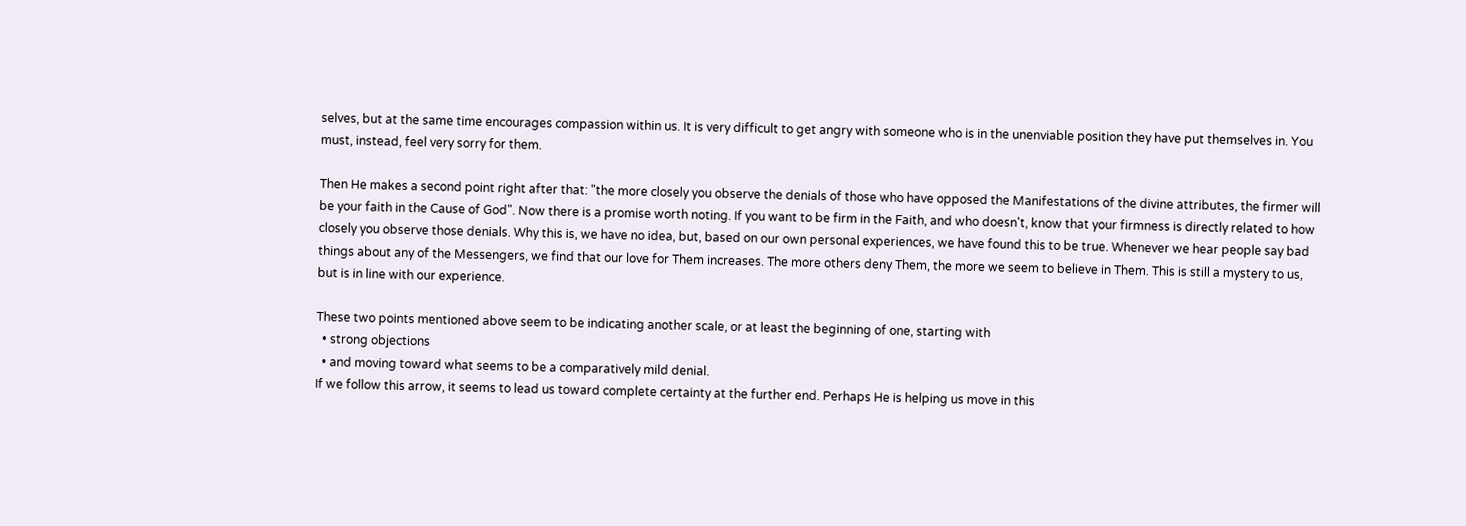selves, but at the same time encourages compassion within us. It is very difficult to get angry with someone who is in the unenviable position they have put themselves in. You must, instead, feel very sorry for them.

Then He makes a second point right after that: "the more closely you observe the denials of those who have opposed the Manifestations of the divine attributes, the firmer will be your faith in the Cause of God". Now there is a promise worth noting. If you want to be firm in the Faith, and who doesn't, know that your firmness is directly related to how closely you observe those denials. Why this is, we have no idea, but, based on our own personal experiences, we have found this to be true. Whenever we hear people say bad things about any of the Messengers, we find that our love for Them increases. The more others deny Them, the more we seem to believe in Them. This is still a mystery to us, but is in line with our experience.

These two points mentioned above seem to be indicating another scale, or at least the beginning of one, starting with
  • strong objections
  • and moving toward what seems to be a comparatively mild denial.
If we follow this arrow, it seems to lead us toward complete certainty at the further end. Perhaps He is helping us move in this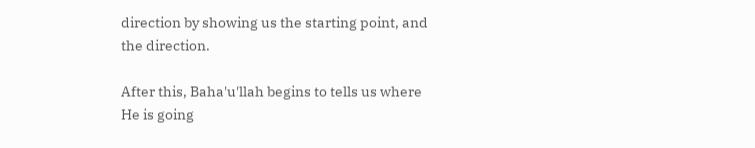direction by showing us the starting point, and the direction.

After this, Baha'u'llah begins to tells us where He is going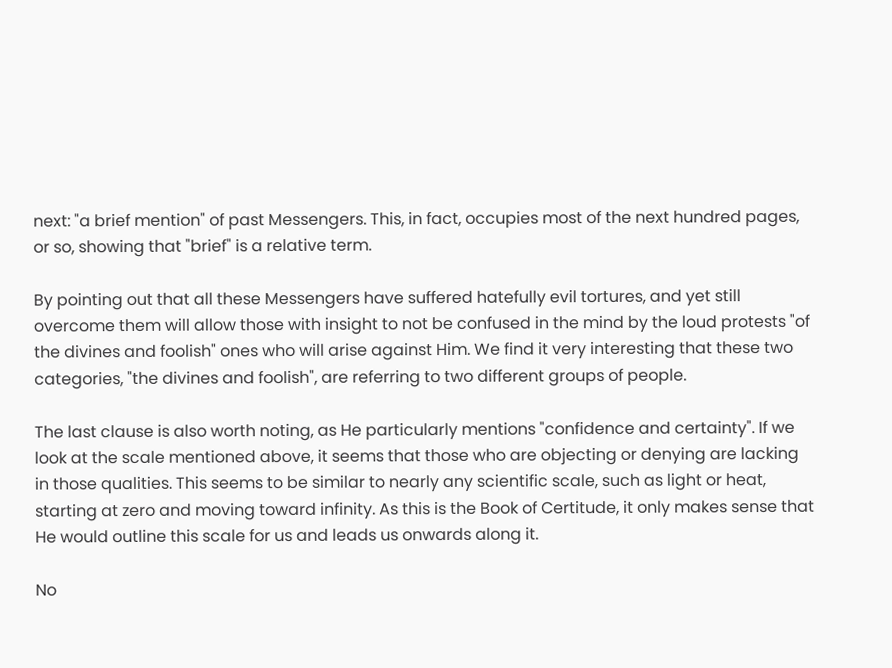next: "a brief mention" of past Messengers. This, in fact, occupies most of the next hundred pages, or so, showing that "brief" is a relative term.

By pointing out that all these Messengers have suffered hatefully evil tortures, and yet still overcome them will allow those with insight to not be confused in the mind by the loud protests "of the divines and foolish" ones who will arise against Him. We find it very interesting that these two categories, "the divines and foolish", are referring to two different groups of people.

The last clause is also worth noting, as He particularly mentions "confidence and certainty". If we look at the scale mentioned above, it seems that those who are objecting or denying are lacking in those qualities. This seems to be similar to nearly any scientific scale, such as light or heat, starting at zero and moving toward infinity. As this is the Book of Certitude, it only makes sense that He would outline this scale for us and leads us onwards along it.

No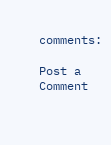comments:

Post a Comment